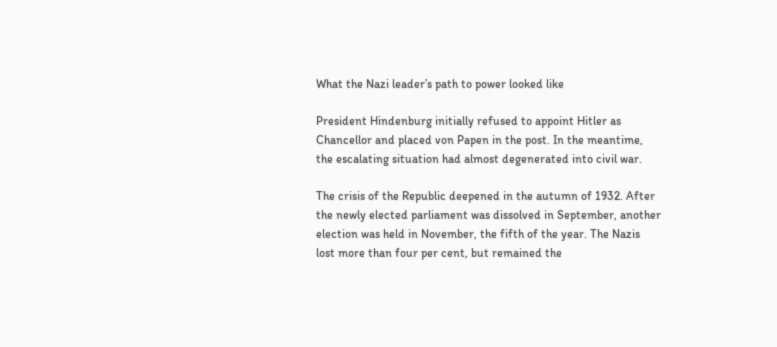What the Nazi leader’s path to power looked like

President Hindenburg initially refused to appoint Hitler as Chancellor and placed von Papen in the post. In the meantime, the escalating situation had almost degenerated into civil war.

The crisis of the Republic deepened in the autumn of 1932. After the newly elected parliament was dissolved in September, another election was held in November, the fifth of the year. The Nazis lost more than four per cent, but remained the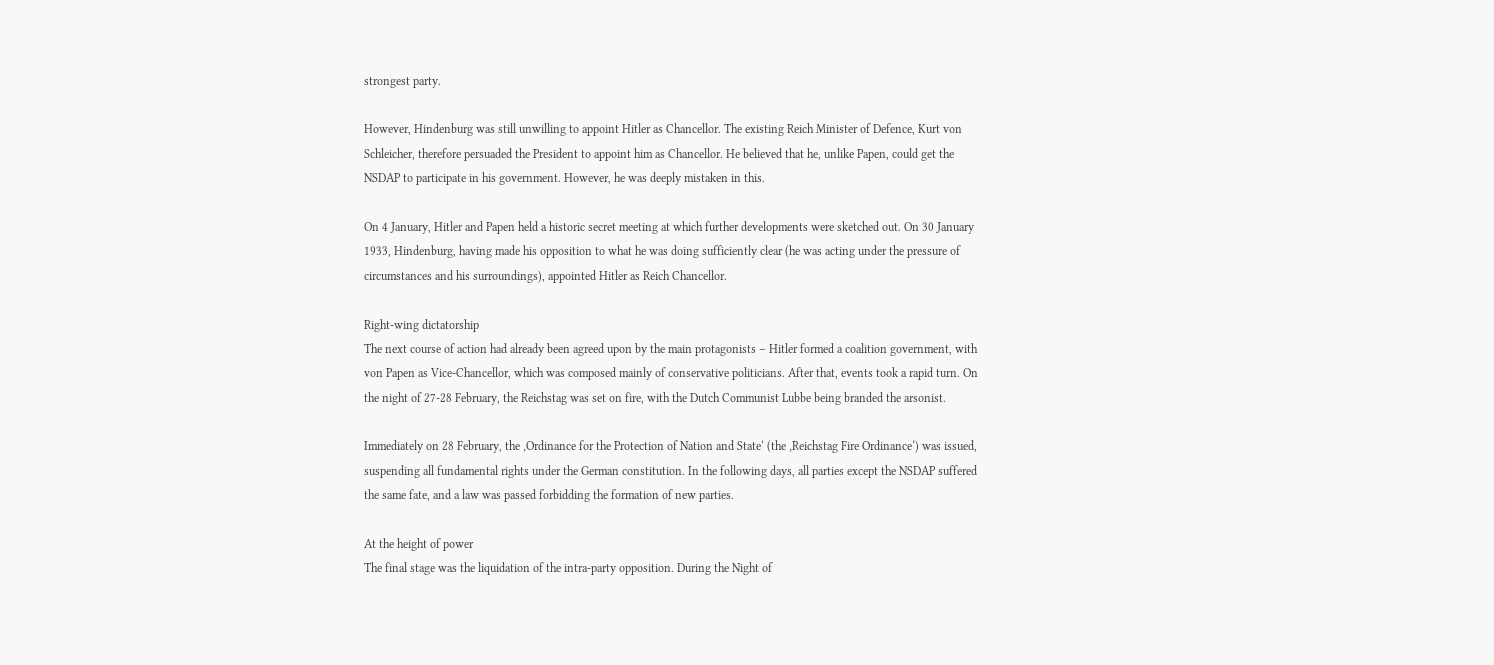strongest party.

However, Hindenburg was still unwilling to appoint Hitler as Chancellor. The existing Reich Minister of Defence, Kurt von Schleicher, therefore persuaded the President to appoint him as Chancellor. He believed that he, unlike Papen, could get the NSDAP to participate in his government. However, he was deeply mistaken in this.

On 4 January, Hitler and Papen held a historic secret meeting at which further developments were sketched out. On 30 January 1933, Hindenburg, having made his opposition to what he was doing sufficiently clear (he was acting under the pressure of circumstances and his surroundings), appointed Hitler as Reich Chancellor.

Right-wing dictatorship
The next course of action had already been agreed upon by the main protagonists – Hitler formed a coalition government, with von Papen as Vice-Chancellor, which was composed mainly of conservative politicians. After that, events took a rapid turn. On the night of 27-28 February, the Reichstag was set on fire, with the Dutch Communist Lubbe being branded the arsonist.

Immediately on 28 February, the ‚Ordinance for the Protection of Nation and State‘ (the ‚Reichstag Fire Ordinance‘) was issued, suspending all fundamental rights under the German constitution. In the following days, all parties except the NSDAP suffered the same fate, and a law was passed forbidding the formation of new parties.

At the height of power
The final stage was the liquidation of the intra-party opposition. During the Night of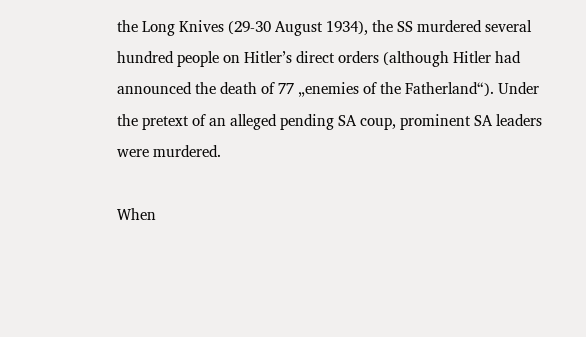the Long Knives (29-30 August 1934), the SS murdered several hundred people on Hitler’s direct orders (although Hitler had announced the death of 77 „enemies of the Fatherland“). Under the pretext of an alleged pending SA coup, prominent SA leaders were murdered.

When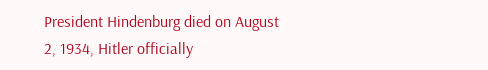President Hindenburg died on August 2, 1934, Hitler officially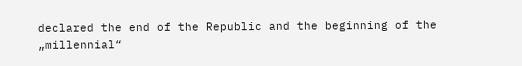declared the end of the Republic and the beginning of the „millennial“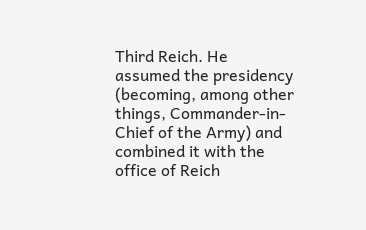Third Reich. He assumed the presidency (becoming, among other things, Commander-in-Chief of the Army) and combined it with the office of Reich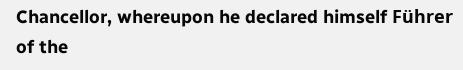Chancellor, whereupon he declared himself Führer of the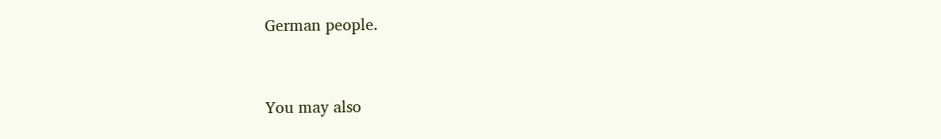German people.


You may also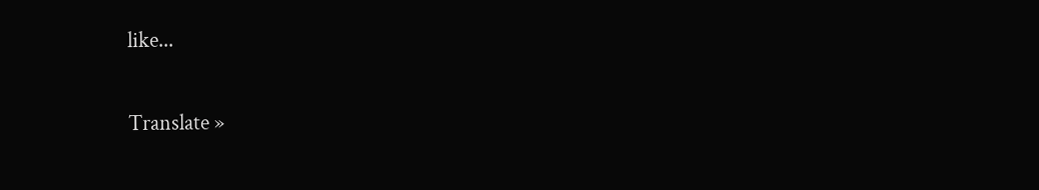like...

Translate »